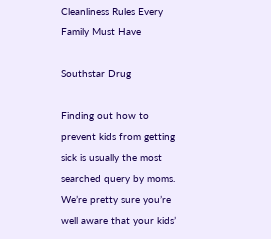Cleanliness Rules Every Family Must Have

Southstar Drug

Finding out how to prevent kids from getting sick is usually the most searched query by moms. We’re pretty sure you’re well aware that your kids’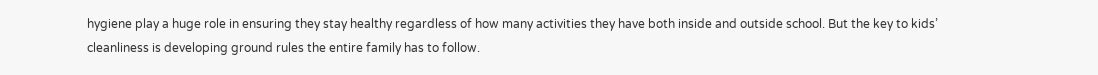hygiene play a huge role in ensuring they stay healthy regardless of how many activities they have both inside and outside school. But the key to kids’ cleanliness is developing ground rules the entire family has to follow.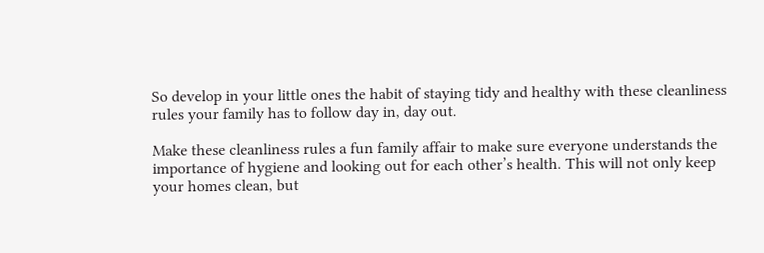So develop in your little ones the habit of staying tidy and healthy with these cleanliness rules your family has to follow day in, day out.

Make these cleanliness rules a fun family affair to make sure everyone understands the importance of hygiene and looking out for each other’s health. This will not only keep your homes clean, but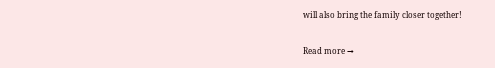will also bring the family closer together!

Read more →